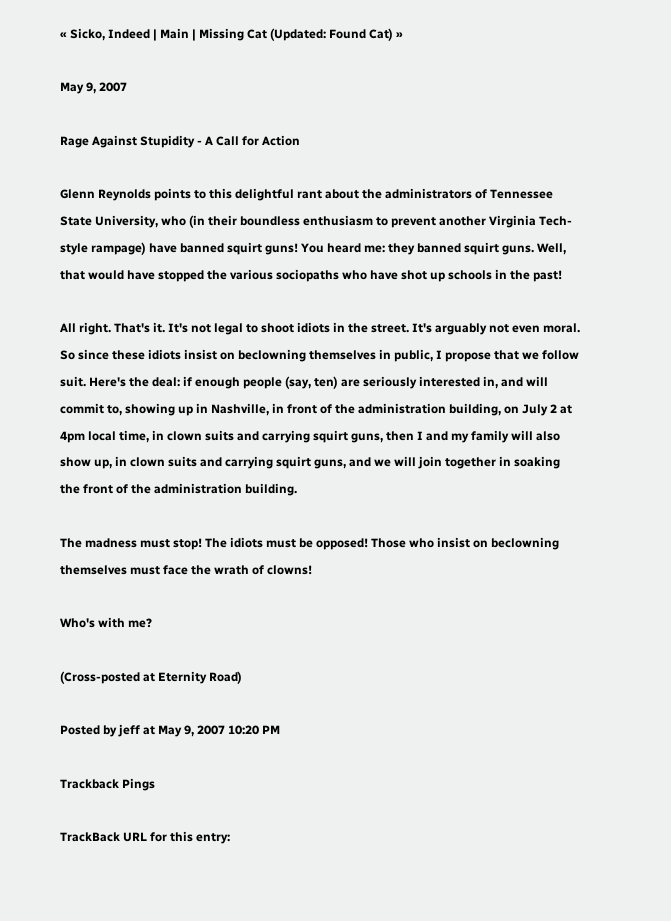« Sicko, Indeed | Main | Missing Cat (Updated: Found Cat) »

May 9, 2007

Rage Against Stupidity - A Call for Action

Glenn Reynolds points to this delightful rant about the administrators of Tennessee State University, who (in their boundless enthusiasm to prevent another Virginia Tech-style rampage) have banned squirt guns! You heard me: they banned squirt guns. Well, that would have stopped the various sociopaths who have shot up schools in the past!

All right. That's it. It's not legal to shoot idiots in the street. It's arguably not even moral. So since these idiots insist on beclowning themselves in public, I propose that we follow suit. Here's the deal: if enough people (say, ten) are seriously interested in, and will commit to, showing up in Nashville, in front of the administration building, on July 2 at 4pm local time, in clown suits and carrying squirt guns, then I and my family will also show up, in clown suits and carrying squirt guns, and we will join together in soaking the front of the administration building.

The madness must stop! The idiots must be opposed! Those who insist on beclowning themselves must face the wrath of clowns!

Who's with me?

(Cross-posted at Eternity Road)

Posted by jeff at May 9, 2007 10:20 PM

Trackback Pings

TrackBack URL for this entry: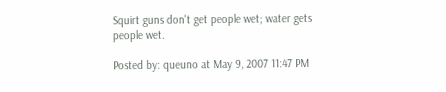Squirt guns don't get people wet; water gets people wet.

Posted by: queuno at May 9, 2007 11:47 PM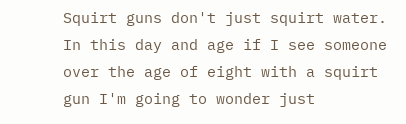Squirt guns don't just squirt water. In this day and age if I see someone over the age of eight with a squirt gun I'm going to wonder just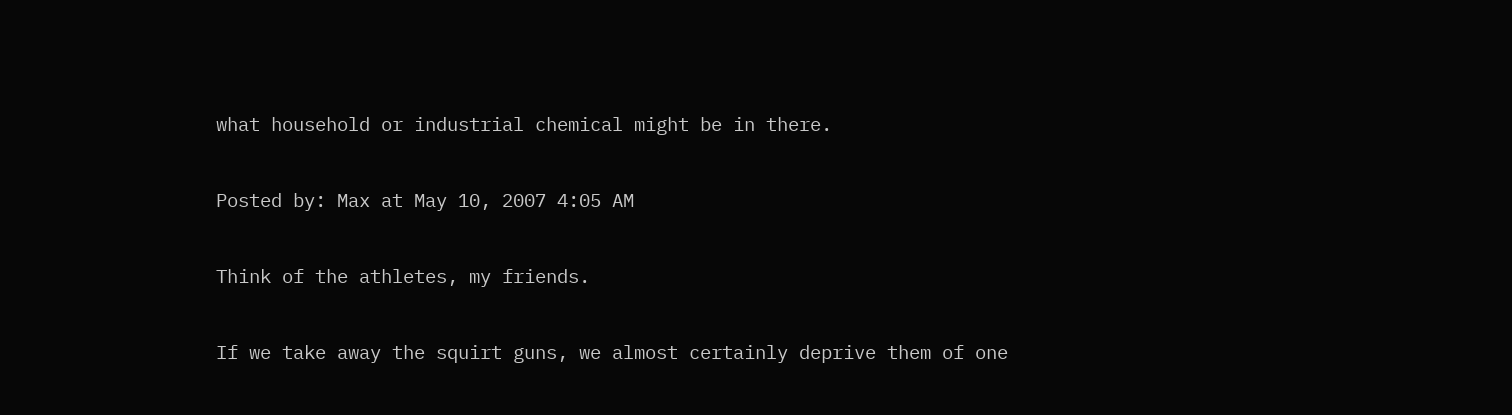what household or industrial chemical might be in there.

Posted by: Max at May 10, 2007 4:05 AM

Think of the athletes, my friends.

If we take away the squirt guns, we almost certainly deprive them of one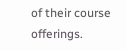of their course offerings.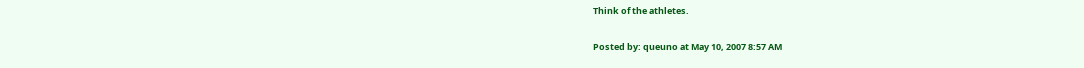Think of the athletes.

Posted by: queuno at May 10, 2007 8:57 AM